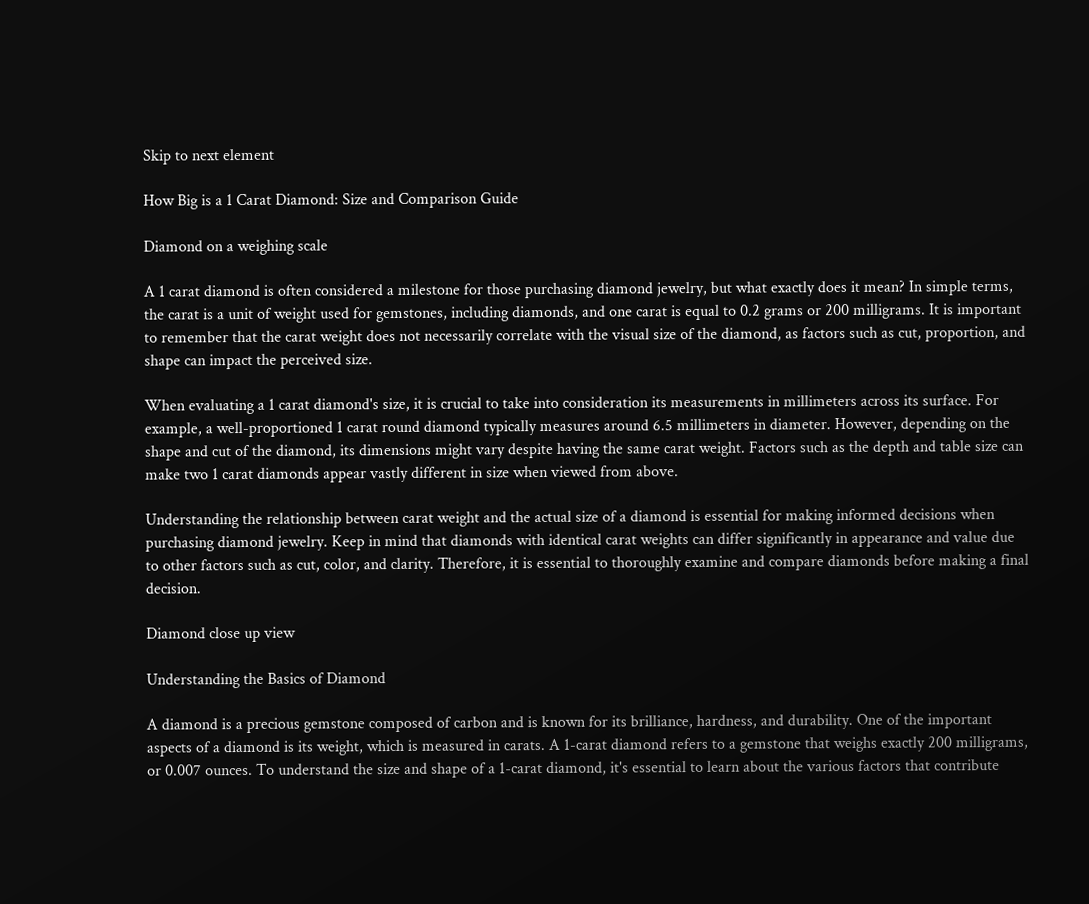Skip to next element

How Big is a 1 Carat Diamond: Size and Comparison Guide

Diamond on a weighing scale

A 1 carat diamond is often considered a milestone for those purchasing diamond jewelry, but what exactly does it mean? In simple terms, the carat is a unit of weight used for gemstones, including diamonds, and one carat is equal to 0.2 grams or 200 milligrams. It is important to remember that the carat weight does not necessarily correlate with the visual size of the diamond, as factors such as cut, proportion, and shape can impact the perceived size.

When evaluating a 1 carat diamond's size, it is crucial to take into consideration its measurements in millimeters across its surface. For example, a well-proportioned 1 carat round diamond typically measures around 6.5 millimeters in diameter. However, depending on the shape and cut of the diamond, its dimensions might vary despite having the same carat weight. Factors such as the depth and table size can make two 1 carat diamonds appear vastly different in size when viewed from above.

Understanding the relationship between carat weight and the actual size of a diamond is essential for making informed decisions when purchasing diamond jewelry. Keep in mind that diamonds with identical carat weights can differ significantly in appearance and value due to other factors such as cut, color, and clarity. Therefore, it is essential to thoroughly examine and compare diamonds before making a final decision.

Diamond close up view

Understanding the Basics of Diamond

A diamond is a precious gemstone composed of carbon and is known for its brilliance, hardness, and durability. One of the important aspects of a diamond is its weight, which is measured in carats. A 1-carat diamond refers to a gemstone that weighs exactly 200 milligrams, or 0.007 ounces. To understand the size and shape of a 1-carat diamond, it's essential to learn about the various factors that contribute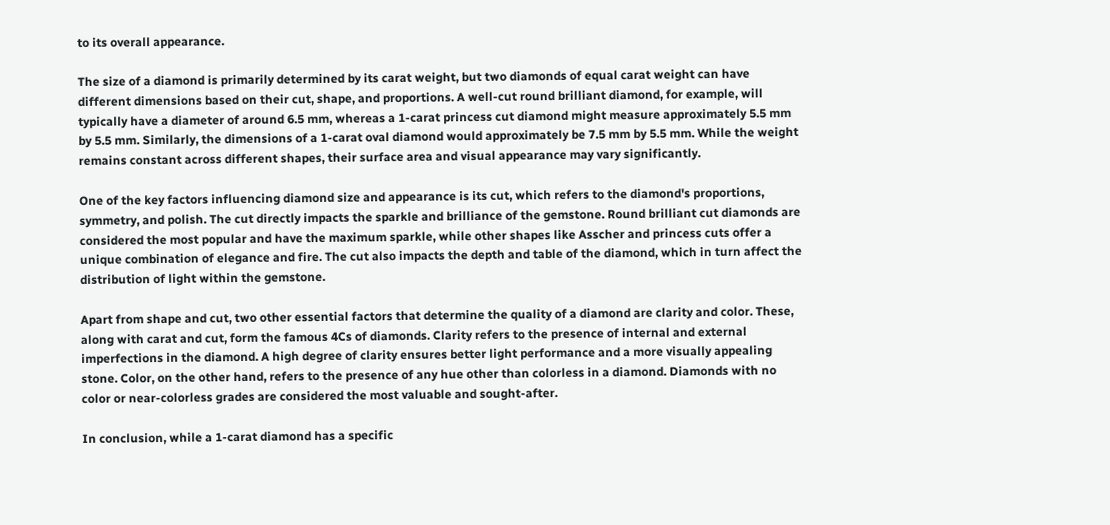to its overall appearance.

The size of a diamond is primarily determined by its carat weight, but two diamonds of equal carat weight can have different dimensions based on their cut, shape, and proportions. A well-cut round brilliant diamond, for example, will typically have a diameter of around 6.5 mm, whereas a 1-carat princess cut diamond might measure approximately 5.5 mm by 5.5 mm. Similarly, the dimensions of a 1-carat oval diamond would approximately be 7.5 mm by 5.5 mm. While the weight remains constant across different shapes, their surface area and visual appearance may vary significantly.

One of the key factors influencing diamond size and appearance is its cut, which refers to the diamond's proportions, symmetry, and polish. The cut directly impacts the sparkle and brilliance of the gemstone. Round brilliant cut diamonds are considered the most popular and have the maximum sparkle, while other shapes like Asscher and princess cuts offer a unique combination of elegance and fire. The cut also impacts the depth and table of the diamond, which in turn affect the distribution of light within the gemstone.

Apart from shape and cut, two other essential factors that determine the quality of a diamond are clarity and color. These, along with carat and cut, form the famous 4Cs of diamonds. Clarity refers to the presence of internal and external imperfections in the diamond. A high degree of clarity ensures better light performance and a more visually appealing stone. Color, on the other hand, refers to the presence of any hue other than colorless in a diamond. Diamonds with no color or near-colorless grades are considered the most valuable and sought-after.

In conclusion, while a 1-carat diamond has a specific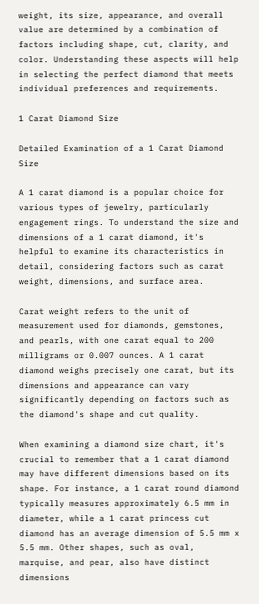weight, its size, appearance, and overall value are determined by a combination of factors including shape, cut, clarity, and color. Understanding these aspects will help in selecting the perfect diamond that meets individual preferences and requirements.

1 Carat Diamond Size

Detailed Examination of a 1 Carat Diamond Size

A 1 carat diamond is a popular choice for various types of jewelry, particularly engagement rings. To understand the size and dimensions of a 1 carat diamond, it's helpful to examine its characteristics in detail, considering factors such as carat weight, dimensions, and surface area.

Carat weight refers to the unit of measurement used for diamonds, gemstones, and pearls, with one carat equal to 200 milligrams or 0.007 ounces. A 1 carat diamond weighs precisely one carat, but its dimensions and appearance can vary significantly depending on factors such as the diamond's shape and cut quality.

When examining a diamond size chart, it's crucial to remember that a 1 carat diamond may have different dimensions based on its shape. For instance, a 1 carat round diamond typically measures approximately 6.5 mm in diameter, while a 1 carat princess cut diamond has an average dimension of 5.5 mm x 5.5 mm. Other shapes, such as oval, marquise, and pear, also have distinct dimensions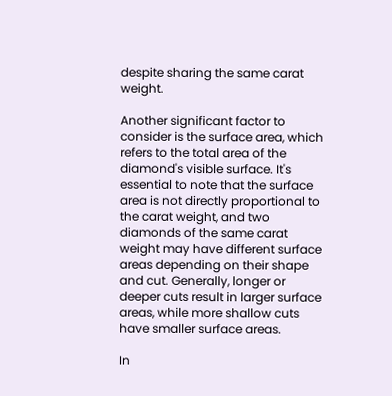despite sharing the same carat weight.

Another significant factor to consider is the surface area, which refers to the total area of the diamond's visible surface. It's essential to note that the surface area is not directly proportional to the carat weight, and two diamonds of the same carat weight may have different surface areas depending on their shape and cut. Generally, longer or deeper cuts result in larger surface areas, while more shallow cuts have smaller surface areas.

In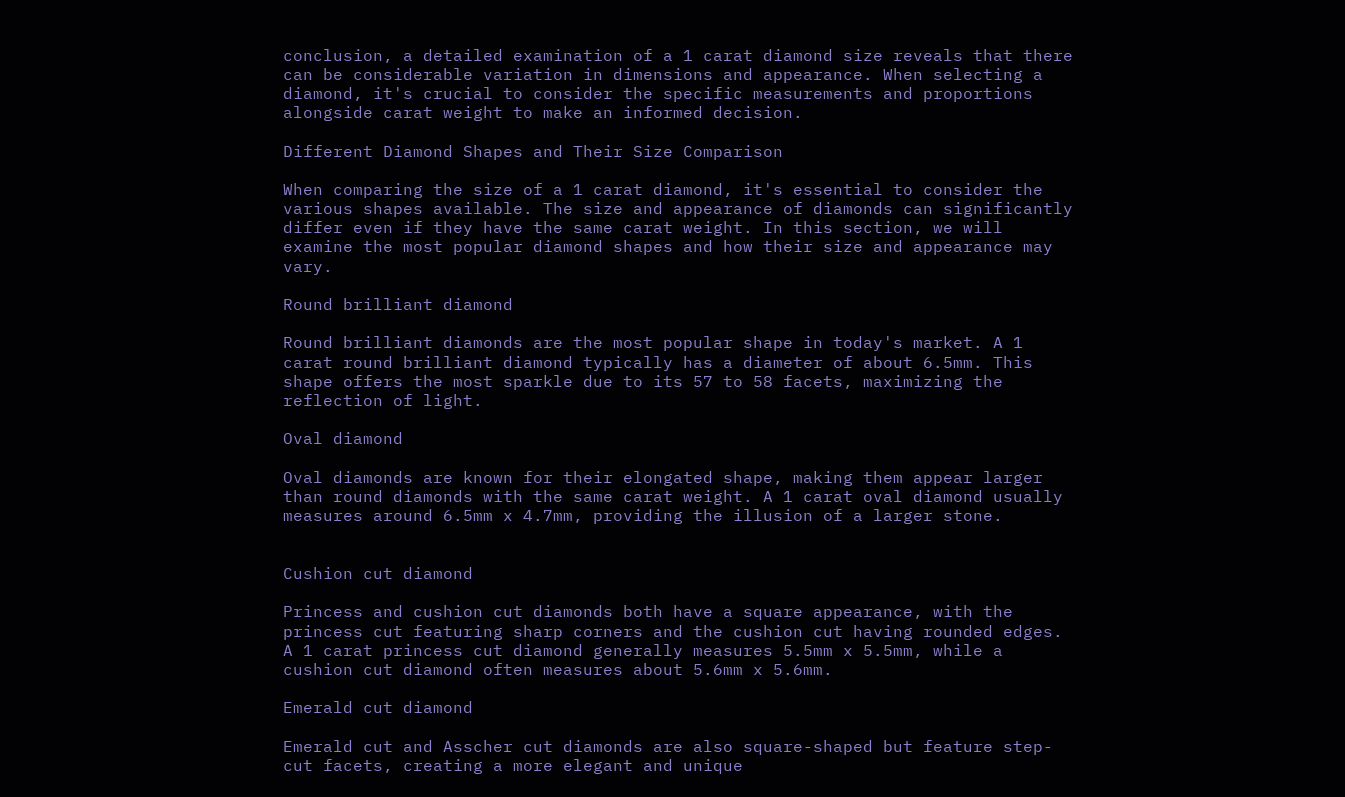conclusion, a detailed examination of a 1 carat diamond size reveals that there can be considerable variation in dimensions and appearance. When selecting a diamond, it's crucial to consider the specific measurements and proportions alongside carat weight to make an informed decision.

Different Diamond Shapes and Their Size Comparison

When comparing the size of a 1 carat diamond, it's essential to consider the various shapes available. The size and appearance of diamonds can significantly differ even if they have the same carat weight. In this section, we will examine the most popular diamond shapes and how their size and appearance may vary.

Round brilliant diamond

Round brilliant diamonds are the most popular shape in today's market. A 1 carat round brilliant diamond typically has a diameter of about 6.5mm. This shape offers the most sparkle due to its 57 to 58 facets, maximizing the reflection of light.

Oval diamond

Oval diamonds are known for their elongated shape, making them appear larger than round diamonds with the same carat weight. A 1 carat oval diamond usually measures around 6.5mm x 4.7mm, providing the illusion of a larger stone.


Cushion cut diamond

Princess and cushion cut diamonds both have a square appearance, with the princess cut featuring sharp corners and the cushion cut having rounded edges. A 1 carat princess cut diamond generally measures 5.5mm x 5.5mm, while a cushion cut diamond often measures about 5.6mm x 5.6mm.

Emerald cut diamond

Emerald cut and Asscher cut diamonds are also square-shaped but feature step-cut facets, creating a more elegant and unique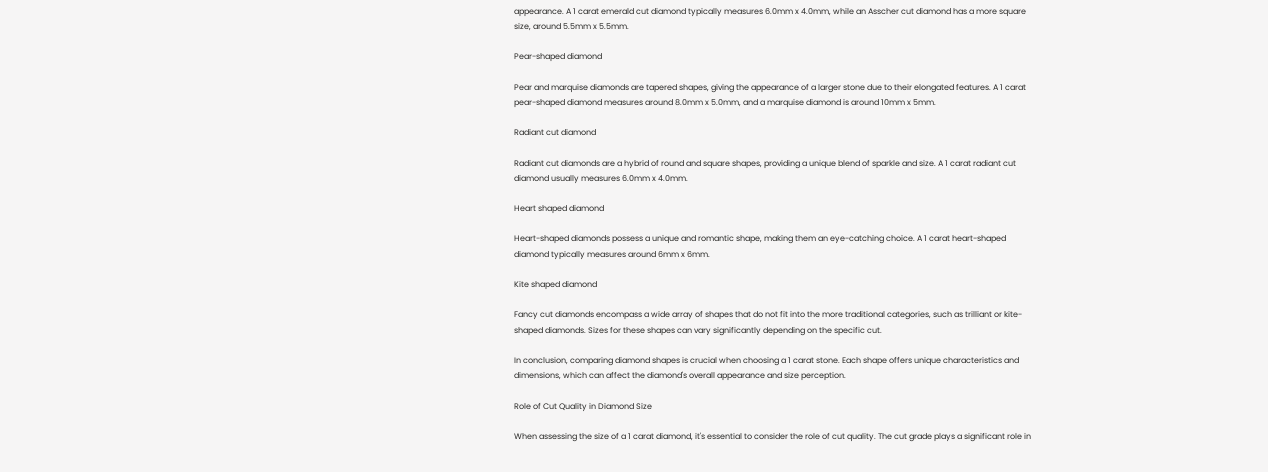appearance. A 1 carat emerald cut diamond typically measures 6.0mm x 4.0mm, while an Asscher cut diamond has a more square size, around 5.5mm x 5.5mm.

Pear-shaped diamond

Pear and marquise diamonds are tapered shapes, giving the appearance of a larger stone due to their elongated features. A 1 carat pear-shaped diamond measures around 8.0mm x 5.0mm, and a marquise diamond is around 10mm x 5mm.

Radiant cut diamond

Radiant cut diamonds are a hybrid of round and square shapes, providing a unique blend of sparkle and size. A 1 carat radiant cut diamond usually measures 6.0mm x 4.0mm.

Heart shaped diamond

Heart-shaped diamonds possess a unique and romantic shape, making them an eye-catching choice. A 1 carat heart-shaped diamond typically measures around 6mm x 6mm.

Kite shaped diamond

Fancy cut diamonds encompass a wide array of shapes that do not fit into the more traditional categories, such as trilliant or kite-shaped diamonds. Sizes for these shapes can vary significantly depending on the specific cut.

In conclusion, comparing diamond shapes is crucial when choosing a 1 carat stone. Each shape offers unique characteristics and dimensions, which can affect the diamond's overall appearance and size perception.

Role of Cut Quality in Diamond Size

When assessing the size of a 1 carat diamond, it's essential to consider the role of cut quality. The cut grade plays a significant role in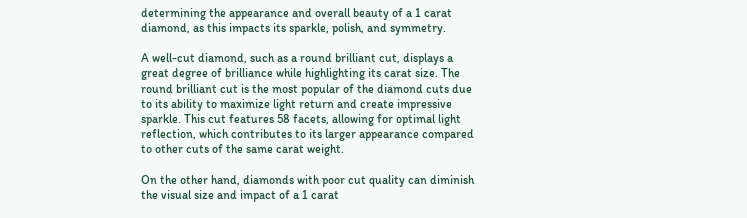determining the appearance and overall beauty of a 1 carat diamond, as this impacts its sparkle, polish, and symmetry.

A well-cut diamond, such as a round brilliant cut, displays a great degree of brilliance while highlighting its carat size. The round brilliant cut is the most popular of the diamond cuts due to its ability to maximize light return and create impressive sparkle. This cut features 58 facets, allowing for optimal light reflection, which contributes to its larger appearance compared to other cuts of the same carat weight.

On the other hand, diamonds with poor cut quality can diminish the visual size and impact of a 1 carat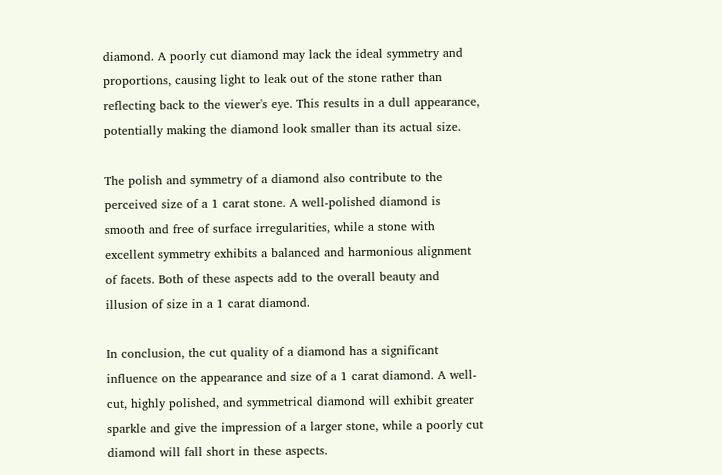diamond. A poorly cut diamond may lack the ideal symmetry and proportions, causing light to leak out of the stone rather than reflecting back to the viewer's eye. This results in a dull appearance, potentially making the diamond look smaller than its actual size.

The polish and symmetry of a diamond also contribute to the perceived size of a 1 carat stone. A well-polished diamond is smooth and free of surface irregularities, while a stone with excellent symmetry exhibits a balanced and harmonious alignment of facets. Both of these aspects add to the overall beauty and illusion of size in a 1 carat diamond.

In conclusion, the cut quality of a diamond has a significant influence on the appearance and size of a 1 carat diamond. A well-cut, highly polished, and symmetrical diamond will exhibit greater sparkle and give the impression of a larger stone, while a poorly cut diamond will fall short in these aspects.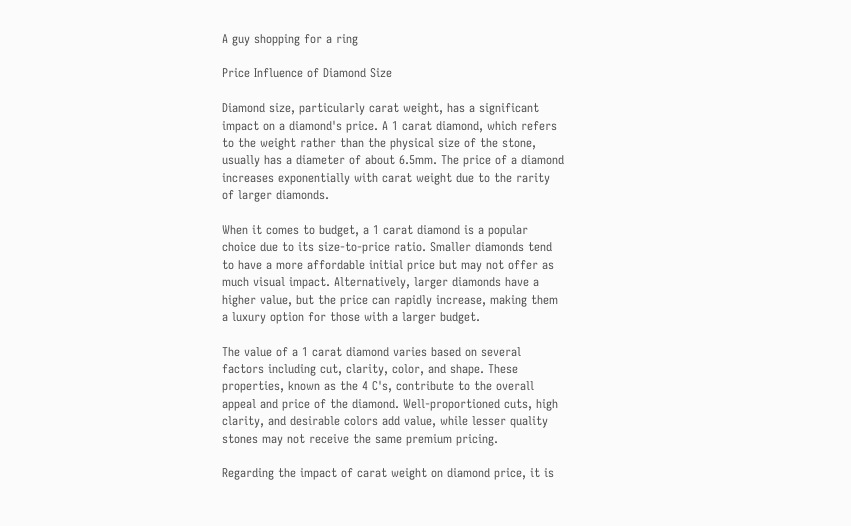A guy shopping for a ring

Price Influence of Diamond Size

Diamond size, particularly carat weight, has a significant impact on a diamond's price. A 1 carat diamond, which refers to the weight rather than the physical size of the stone, usually has a diameter of about 6.5mm. The price of a diamond increases exponentially with carat weight due to the rarity of larger diamonds.

When it comes to budget, a 1 carat diamond is a popular choice due to its size-to-price ratio. Smaller diamonds tend to have a more affordable initial price but may not offer as much visual impact. Alternatively, larger diamonds have a higher value, but the price can rapidly increase, making them a luxury option for those with a larger budget.

The value of a 1 carat diamond varies based on several factors including cut, clarity, color, and shape. These properties, known as the 4 C's, contribute to the overall appeal and price of the diamond. Well-proportioned cuts, high clarity, and desirable colors add value, while lesser quality stones may not receive the same premium pricing.

Regarding the impact of carat weight on diamond price, it is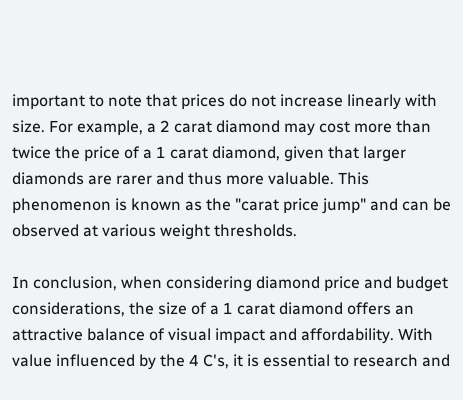important to note that prices do not increase linearly with size. For example, a 2 carat diamond may cost more than twice the price of a 1 carat diamond, given that larger diamonds are rarer and thus more valuable. This phenomenon is known as the "carat price jump" and can be observed at various weight thresholds.

In conclusion, when considering diamond price and budget considerations, the size of a 1 carat diamond offers an attractive balance of visual impact and affordability. With value influenced by the 4 C's, it is essential to research and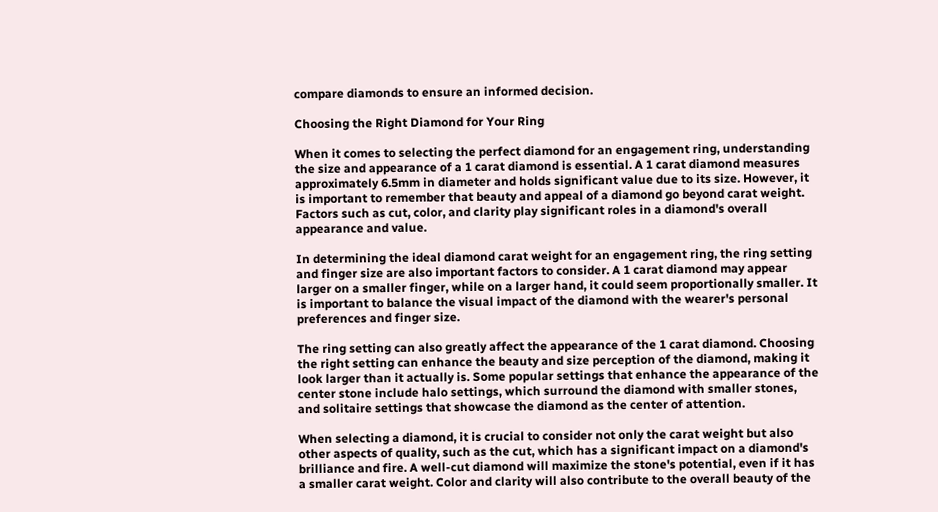compare diamonds to ensure an informed decision.

Choosing the Right Diamond for Your Ring

When it comes to selecting the perfect diamond for an engagement ring, understanding the size and appearance of a 1 carat diamond is essential. A 1 carat diamond measures approximately 6.5mm in diameter and holds significant value due to its size. However, it is important to remember that beauty and appeal of a diamond go beyond carat weight. Factors such as cut, color, and clarity play significant roles in a diamond's overall appearance and value.

In determining the ideal diamond carat weight for an engagement ring, the ring setting and finger size are also important factors to consider. A 1 carat diamond may appear larger on a smaller finger, while on a larger hand, it could seem proportionally smaller. It is important to balance the visual impact of the diamond with the wearer's personal preferences and finger size.

The ring setting can also greatly affect the appearance of the 1 carat diamond. Choosing the right setting can enhance the beauty and size perception of the diamond, making it look larger than it actually is. Some popular settings that enhance the appearance of the center stone include halo settings, which surround the diamond with smaller stones, and solitaire settings that showcase the diamond as the center of attention.

When selecting a diamond, it is crucial to consider not only the carat weight but also other aspects of quality, such as the cut, which has a significant impact on a diamond's brilliance and fire. A well-cut diamond will maximize the stone's potential, even if it has a smaller carat weight. Color and clarity will also contribute to the overall beauty of the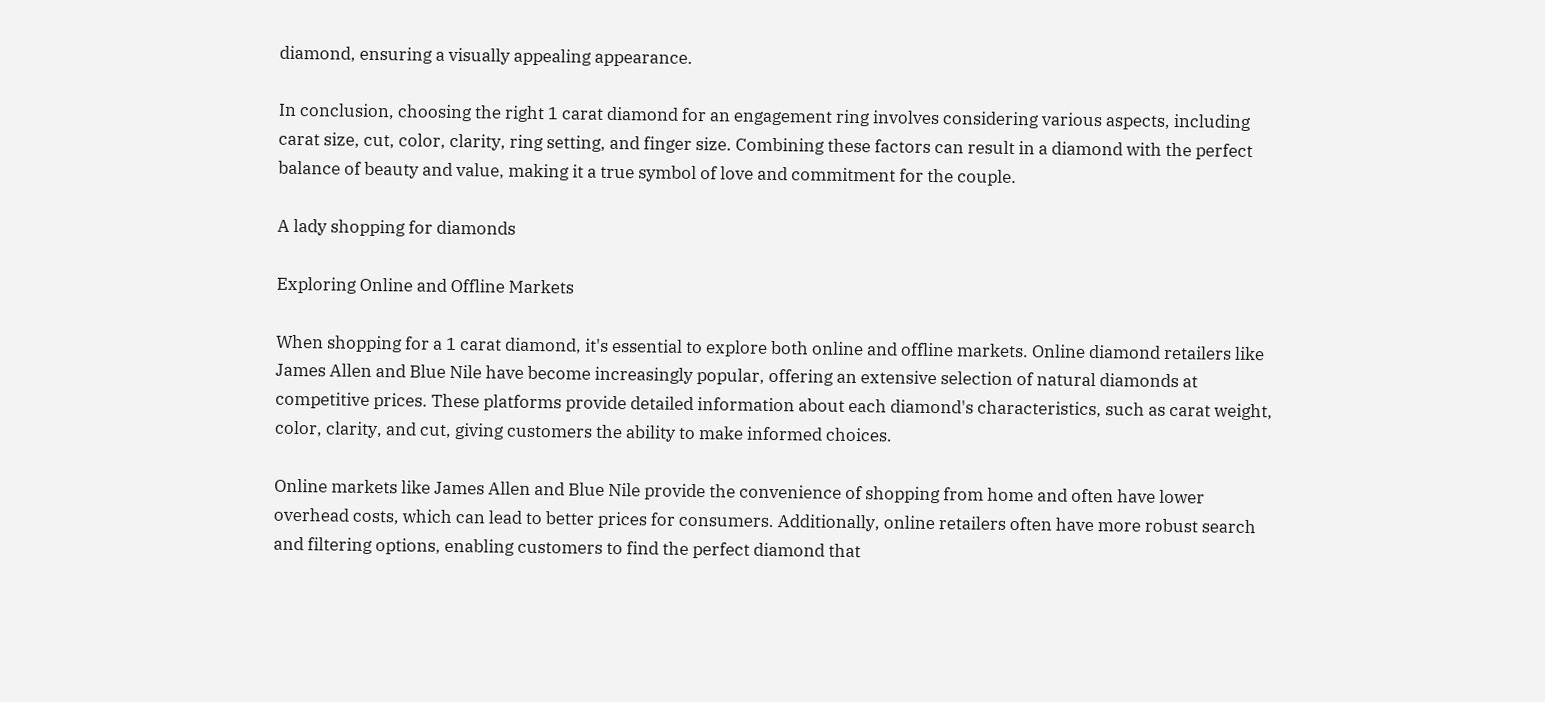diamond, ensuring a visually appealing appearance.

In conclusion, choosing the right 1 carat diamond for an engagement ring involves considering various aspects, including carat size, cut, color, clarity, ring setting, and finger size. Combining these factors can result in a diamond with the perfect balance of beauty and value, making it a true symbol of love and commitment for the couple.

A lady shopping for diamonds

Exploring Online and Offline Markets

When shopping for a 1 carat diamond, it's essential to explore both online and offline markets. Online diamond retailers like James Allen and Blue Nile have become increasingly popular, offering an extensive selection of natural diamonds at competitive prices. These platforms provide detailed information about each diamond's characteristics, such as carat weight, color, clarity, and cut, giving customers the ability to make informed choices.

Online markets like James Allen and Blue Nile provide the convenience of shopping from home and often have lower overhead costs, which can lead to better prices for consumers. Additionally, online retailers often have more robust search and filtering options, enabling customers to find the perfect diamond that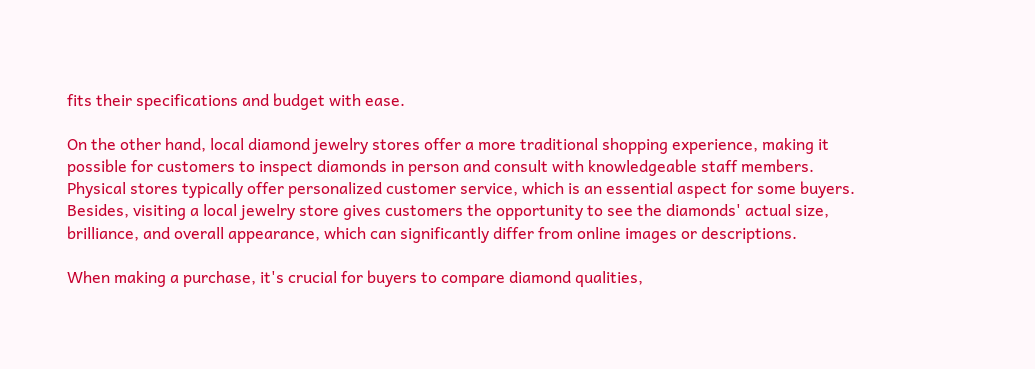fits their specifications and budget with ease.

On the other hand, local diamond jewelry stores offer a more traditional shopping experience, making it possible for customers to inspect diamonds in person and consult with knowledgeable staff members. Physical stores typically offer personalized customer service, which is an essential aspect for some buyers. Besides, visiting a local jewelry store gives customers the opportunity to see the diamonds' actual size, brilliance, and overall appearance, which can significantly differ from online images or descriptions.

When making a purchase, it's crucial for buyers to compare diamond qualities,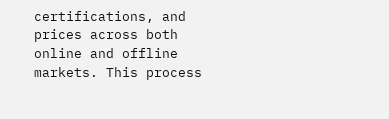certifications, and prices across both online and offline markets. This process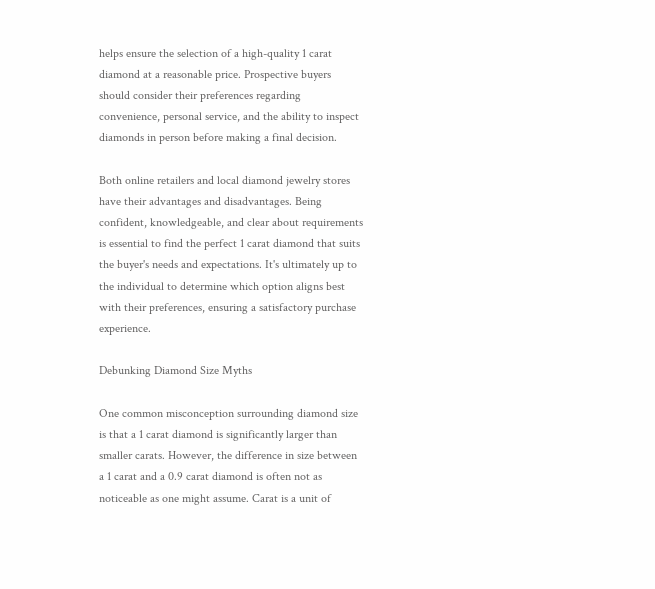helps ensure the selection of a high-quality 1 carat diamond at a reasonable price. Prospective buyers should consider their preferences regarding convenience, personal service, and the ability to inspect diamonds in person before making a final decision.

Both online retailers and local diamond jewelry stores have their advantages and disadvantages. Being confident, knowledgeable, and clear about requirements is essential to find the perfect 1 carat diamond that suits the buyer's needs and expectations. It's ultimately up to the individual to determine which option aligns best with their preferences, ensuring a satisfactory purchase experience.

Debunking Diamond Size Myths

One common misconception surrounding diamond size is that a 1 carat diamond is significantly larger than smaller carats. However, the difference in size between a 1 carat and a 0.9 carat diamond is often not as noticeable as one might assume. Carat is a unit of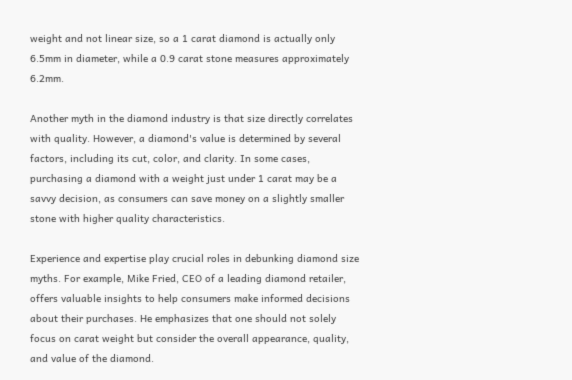weight and not linear size, so a 1 carat diamond is actually only 6.5mm in diameter, while a 0.9 carat stone measures approximately 6.2mm.

Another myth in the diamond industry is that size directly correlates with quality. However, a diamond's value is determined by several factors, including its cut, color, and clarity. In some cases, purchasing a diamond with a weight just under 1 carat may be a savvy decision, as consumers can save money on a slightly smaller stone with higher quality characteristics.

Experience and expertise play crucial roles in debunking diamond size myths. For example, Mike Fried, CEO of a leading diamond retailer, offers valuable insights to help consumers make informed decisions about their purchases. He emphasizes that one should not solely focus on carat weight but consider the overall appearance, quality, and value of the diamond.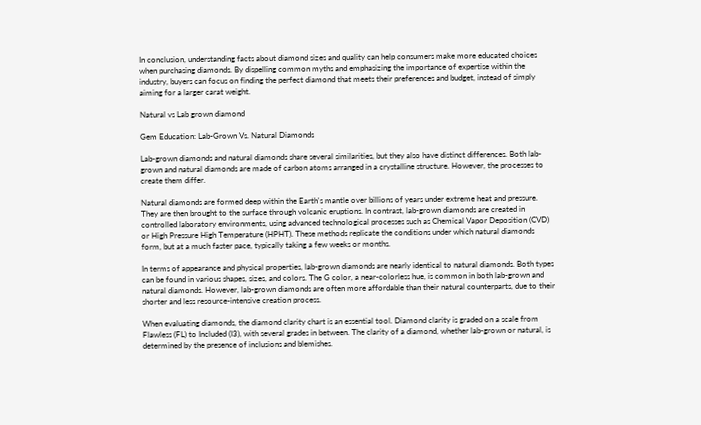In conclusion, understanding facts about diamond sizes and quality can help consumers make more educated choices when purchasing diamonds. By dispelling common myths and emphasizing the importance of expertise within the industry, buyers can focus on finding the perfect diamond that meets their preferences and budget, instead of simply aiming for a larger carat weight.

Natural vs Lab grown diamond

Gem Education: Lab-Grown Vs. Natural Diamonds

Lab-grown diamonds and natural diamonds share several similarities, but they also have distinct differences. Both lab-grown and natural diamonds are made of carbon atoms arranged in a crystalline structure. However, the processes to create them differ.

Natural diamonds are formed deep within the Earth's mantle over billions of years under extreme heat and pressure. They are then brought to the surface through volcanic eruptions. In contrast, lab-grown diamonds are created in controlled laboratory environments, using advanced technological processes such as Chemical Vapor Deposition (CVD) or High Pressure High Temperature (HPHT). These methods replicate the conditions under which natural diamonds form, but at a much faster pace, typically taking a few weeks or months.

In terms of appearance and physical properties, lab-grown diamonds are nearly identical to natural diamonds. Both types can be found in various shapes, sizes, and colors. The G color, a near-colorless hue, is common in both lab-grown and natural diamonds. However, lab-grown diamonds are often more affordable than their natural counterparts, due to their shorter and less resource-intensive creation process.

When evaluating diamonds, the diamond clarity chart is an essential tool. Diamond clarity is graded on a scale from Flawless (FL) to Included (I3), with several grades in between. The clarity of a diamond, whether lab-grown or natural, is determined by the presence of inclusions and blemishes.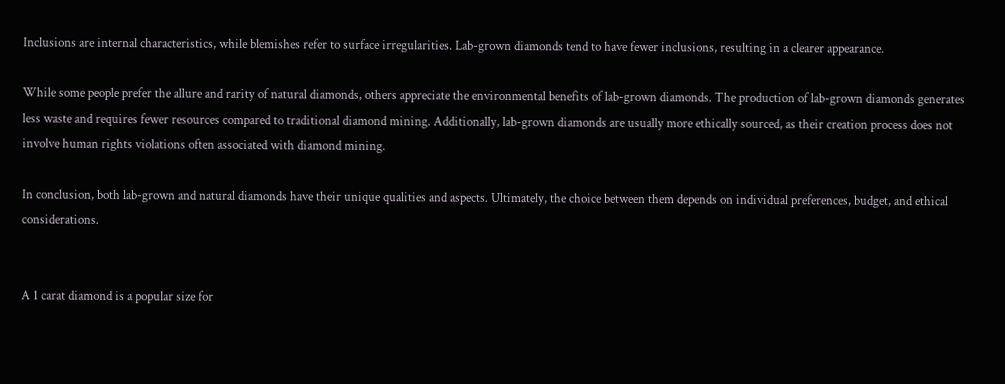Inclusions are internal characteristics, while blemishes refer to surface irregularities. Lab-grown diamonds tend to have fewer inclusions, resulting in a clearer appearance.

While some people prefer the allure and rarity of natural diamonds, others appreciate the environmental benefits of lab-grown diamonds. The production of lab-grown diamonds generates less waste and requires fewer resources compared to traditional diamond mining. Additionally, lab-grown diamonds are usually more ethically sourced, as their creation process does not involve human rights violations often associated with diamond mining.

In conclusion, both lab-grown and natural diamonds have their unique qualities and aspects. Ultimately, the choice between them depends on individual preferences, budget, and ethical considerations.


A 1 carat diamond is a popular size for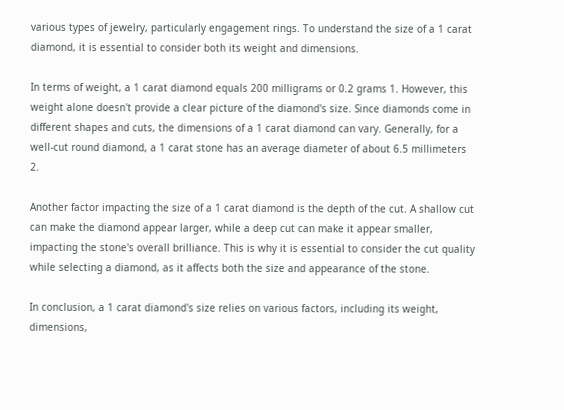various types of jewelry, particularly engagement rings. To understand the size of a 1 carat diamond, it is essential to consider both its weight and dimensions.

In terms of weight, a 1 carat diamond equals 200 milligrams or 0.2 grams 1. However, this weight alone doesn't provide a clear picture of the diamond's size. Since diamonds come in different shapes and cuts, the dimensions of a 1 carat diamond can vary. Generally, for a well-cut round diamond, a 1 carat stone has an average diameter of about 6.5 millimeters 2.

Another factor impacting the size of a 1 carat diamond is the depth of the cut. A shallow cut can make the diamond appear larger, while a deep cut can make it appear smaller, impacting the stone's overall brilliance. This is why it is essential to consider the cut quality while selecting a diamond, as it affects both the size and appearance of the stone.

In conclusion, a 1 carat diamond's size relies on various factors, including its weight, dimensions,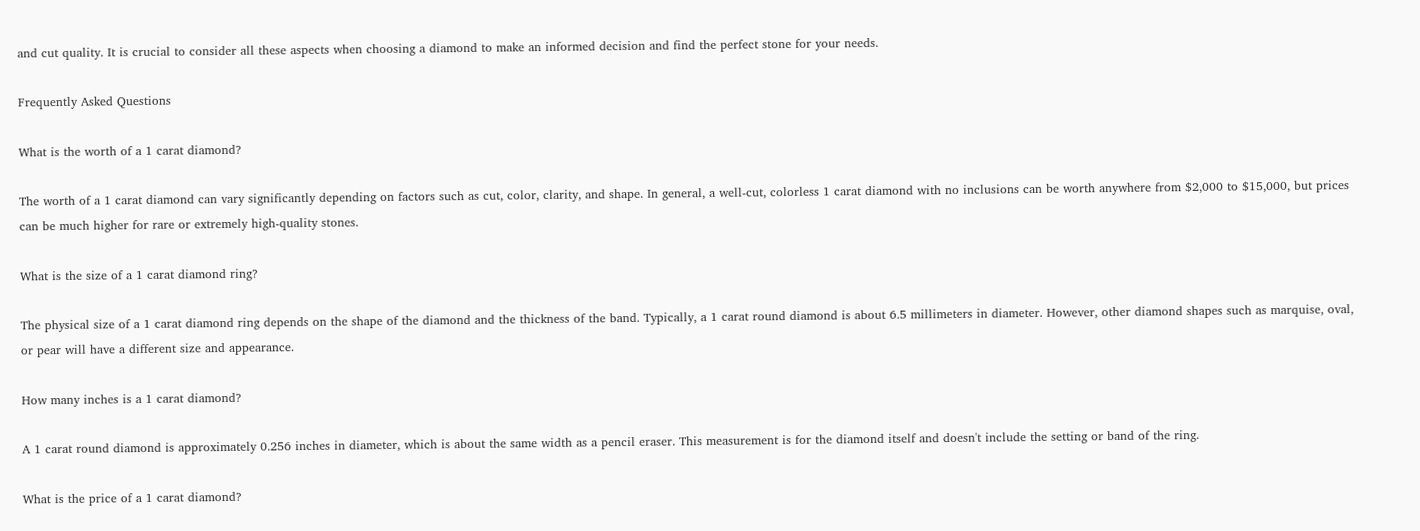and cut quality. It is crucial to consider all these aspects when choosing a diamond to make an informed decision and find the perfect stone for your needs.

Frequently Asked Questions

What is the worth of a 1 carat diamond?

The worth of a 1 carat diamond can vary significantly depending on factors such as cut, color, clarity, and shape. In general, a well-cut, colorless 1 carat diamond with no inclusions can be worth anywhere from $2,000 to $15,000, but prices can be much higher for rare or extremely high-quality stones.

What is the size of a 1 carat diamond ring?

The physical size of a 1 carat diamond ring depends on the shape of the diamond and the thickness of the band. Typically, a 1 carat round diamond is about 6.5 millimeters in diameter. However, other diamond shapes such as marquise, oval, or pear will have a different size and appearance.

How many inches is a 1 carat diamond?

A 1 carat round diamond is approximately 0.256 inches in diameter, which is about the same width as a pencil eraser. This measurement is for the diamond itself and doesn't include the setting or band of the ring.

What is the price of a 1 carat diamond?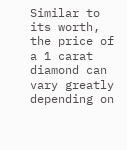Similar to its worth, the price of a 1 carat diamond can vary greatly depending on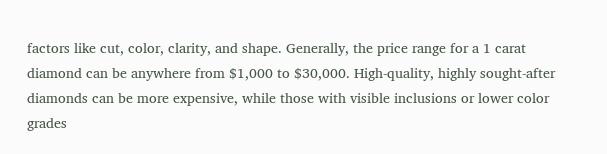factors like cut, color, clarity, and shape. Generally, the price range for a 1 carat diamond can be anywhere from $1,000 to $30,000. High-quality, highly sought-after diamonds can be more expensive, while those with visible inclusions or lower color grades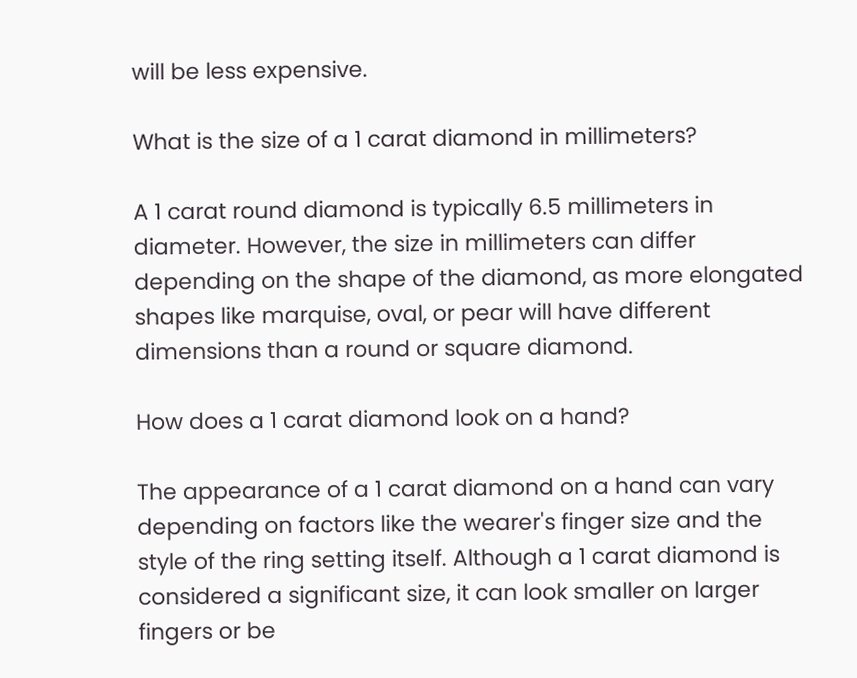will be less expensive.

What is the size of a 1 carat diamond in millimeters?

A 1 carat round diamond is typically 6.5 millimeters in diameter. However, the size in millimeters can differ depending on the shape of the diamond, as more elongated shapes like marquise, oval, or pear will have different dimensions than a round or square diamond.

How does a 1 carat diamond look on a hand?

The appearance of a 1 carat diamond on a hand can vary depending on factors like the wearer's finger size and the style of the ring setting itself. Although a 1 carat diamond is considered a significant size, it can look smaller on larger fingers or be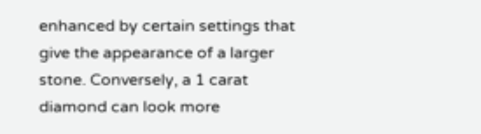enhanced by certain settings that give the appearance of a larger stone. Conversely, a 1 carat diamond can look more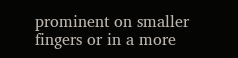prominent on smaller fingers or in a more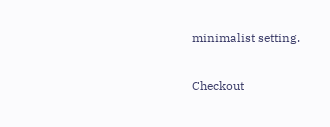minimalist setting.

Checkout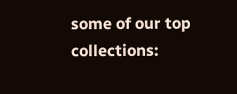some of our top collections: